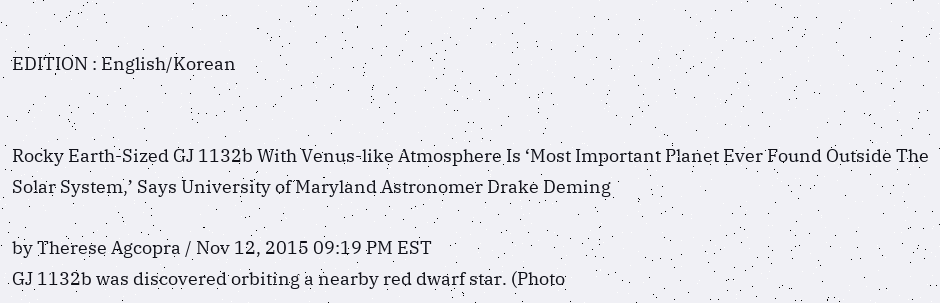EDITION : English/Korean


Rocky Earth-Sized GJ 1132b With Venus-like Atmosphere Is ‘Most Important Planet Ever Found Outside The Solar System,’ Says University of Maryland Astronomer Drake Deming

by Therese Agcopra / Nov 12, 2015 09:19 PM EST
GJ 1132b was discovered orbiting a nearby red dwarf star. (Photo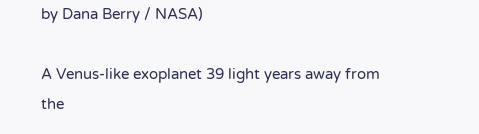by Dana Berry / NASA)

A Venus-like exoplanet 39 light years away from the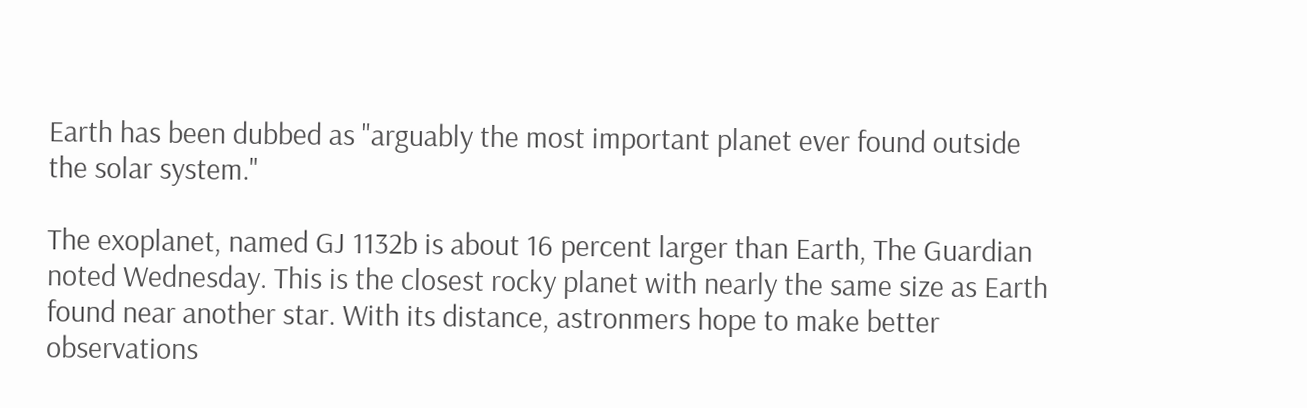Earth has been dubbed as "arguably the most important planet ever found outside the solar system."

The exoplanet, named GJ 1132b is about 16 percent larger than Earth, The Guardian noted Wednesday. This is the closest rocky planet with nearly the same size as Earth found near another star. With its distance, astronmers hope to make better observations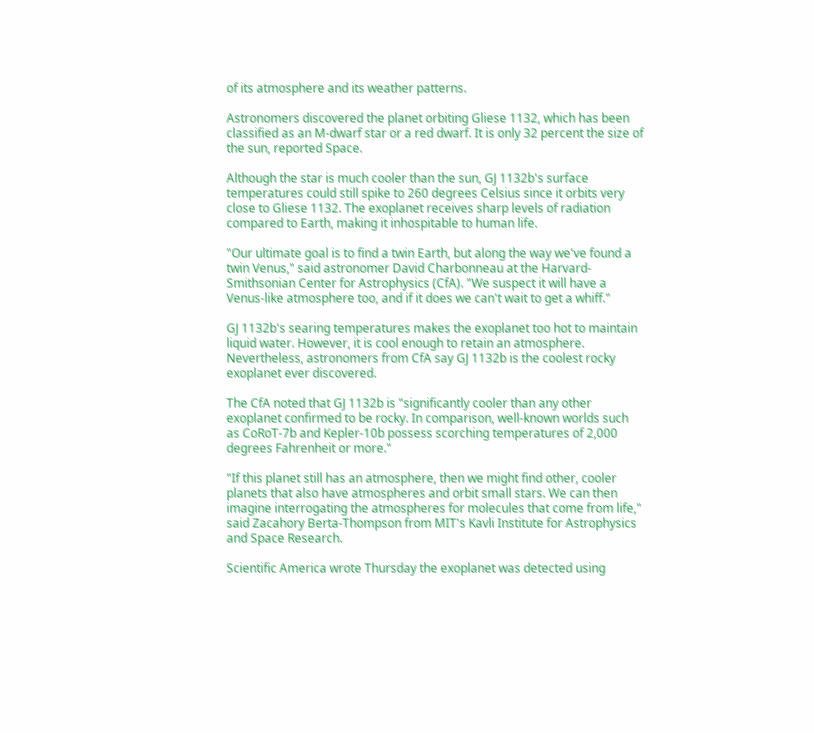of its atmosphere and its weather patterns.

Astronomers discovered the planet orbiting Gliese 1132, which has been classified as an M-dwarf star or a red dwarf. It is only 32 percent the size of the sun, reported Space.

Although the star is much cooler than the sun, GJ 1132b's surface temperatures could still spike to 260 degrees Celsius since it orbits very close to Gliese 1132. The exoplanet receives sharp levels of radiation compared to Earth, making it inhospitable to human life.

"Our ultimate goal is to find a twin Earth, but along the way we've found a twin Venus," said astronomer David Charbonneau at the Harvard-Smithsonian Center for Astrophysics (CfA). "We suspect it will have a Venus-like atmosphere too, and if it does we can't wait to get a whiff."

GJ 1132b's searing temperatures makes the exoplanet too hot to maintain liquid water. However, it is cool enough to retain an atmosphere. Nevertheless, astronomers from CfA say GJ 1132b is the coolest rocky exoplanet ever discovered.

The CfA noted that GJ 1132b is "significantly cooler than any other exoplanet confirmed to be rocky. In comparison, well-known worlds such as CoRoT-7b and Kepler-10b possess scorching temperatures of 2,000 degrees Fahrenheit or more."

"If this planet still has an atmosphere, then we might find other, cooler planets that also have atmospheres and orbit small stars. We can then imagine interrogating the atmospheres for molecules that come from life," said Zacahory Berta-Thompson from MIT's Kavli Institute for Astrophysics and Space Research.

Scientific America wrote Thursday the exoplanet was detected using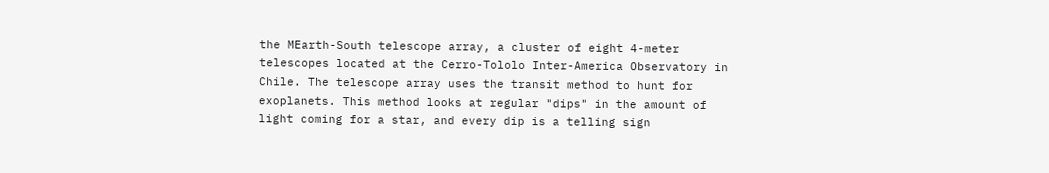the MEarth-South telescope array, a cluster of eight 4-meter telescopes located at the Cerro-Tololo Inter-America Observatory in Chile. The telescope array uses the transit method to hunt for exoplanets. This method looks at regular "dips" in the amount of light coming for a star, and every dip is a telling sign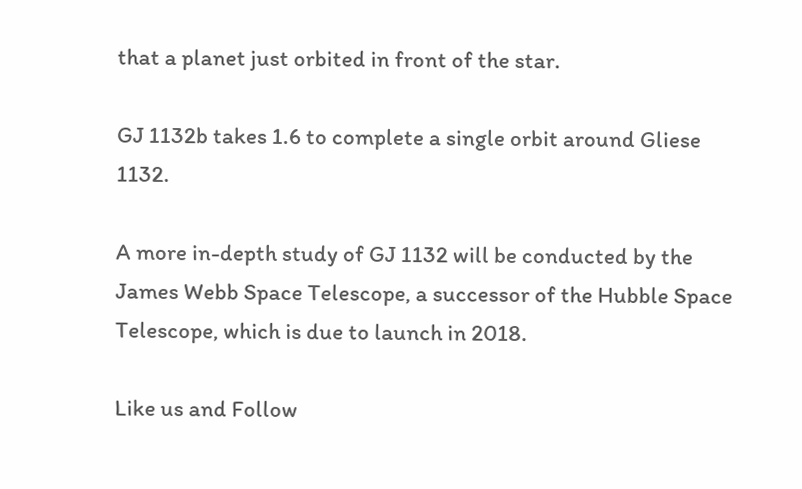that a planet just orbited in front of the star.

GJ 1132b takes 1.6 to complete a single orbit around Gliese 1132.

A more in-depth study of GJ 1132 will be conducted by the James Webb Space Telescope, a successor of the Hubble Space Telescope, which is due to launch in 2018.

Like us and Follow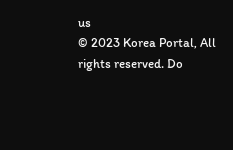us
© 2023 Korea Portal, All rights reserved. Do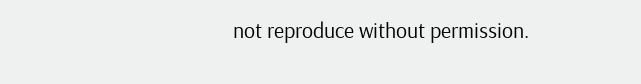not reproduce without permission.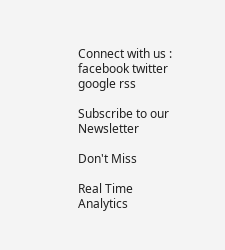Connect with us : facebook twitter google rss

Subscribe to our Newsletter

Don't Miss

Real Time Analytics